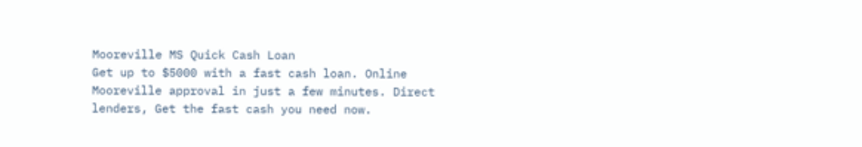Mooreville MS Quick Cash Loan
Get up to $5000 with a fast cash loan. Online Mooreville approval in just a few minutes. Direct lenders, Get the fast cash you need now.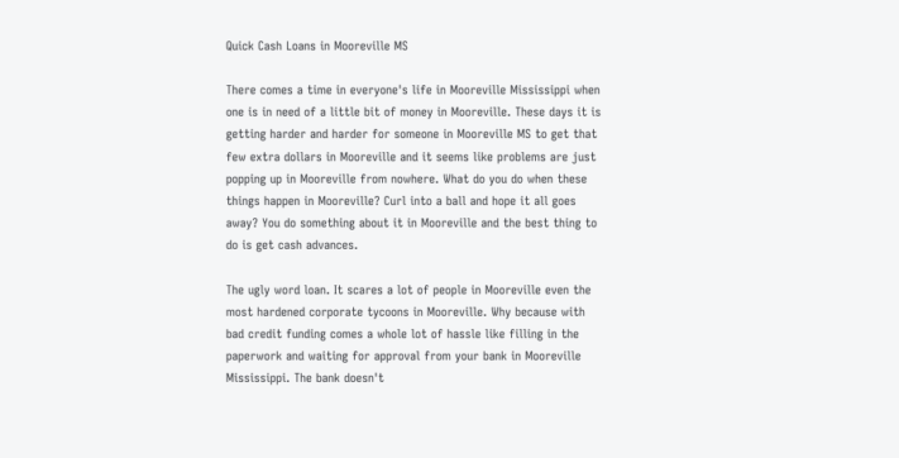Quick Cash Loans in Mooreville MS

There comes a time in everyone's life in Mooreville Mississippi when one is in need of a little bit of money in Mooreville. These days it is getting harder and harder for someone in Mooreville MS to get that few extra dollars in Mooreville and it seems like problems are just popping up in Mooreville from nowhere. What do you do when these things happen in Mooreville? Curl into a ball and hope it all goes away? You do something about it in Mooreville and the best thing to do is get cash advances.

The ugly word loan. It scares a lot of people in Mooreville even the most hardened corporate tycoons in Mooreville. Why because with bad credit funding comes a whole lot of hassle like filling in the paperwork and waiting for approval from your bank in Mooreville Mississippi. The bank doesn't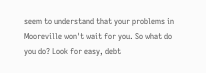seem to understand that your problems in Mooreville won't wait for you. So what do you do? Look for easy, debt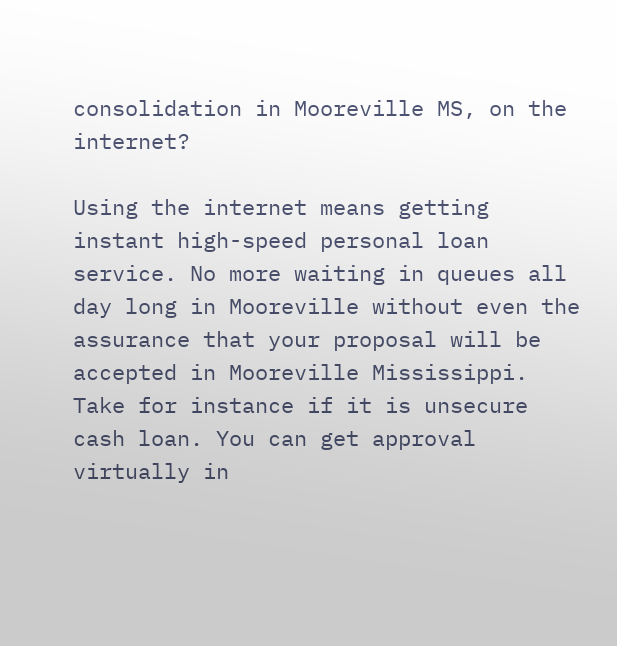consolidation in Mooreville MS, on the internet?

Using the internet means getting instant high-speed personal loan service. No more waiting in queues all day long in Mooreville without even the assurance that your proposal will be accepted in Mooreville Mississippi. Take for instance if it is unsecure cash loan. You can get approval virtually in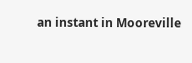an instant in Mooreville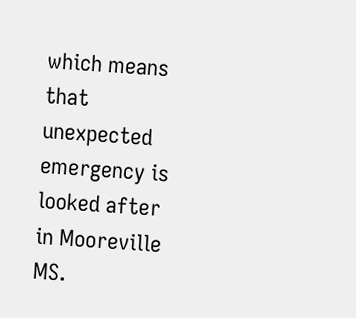which means that unexpected emergency is looked after in Mooreville MS.